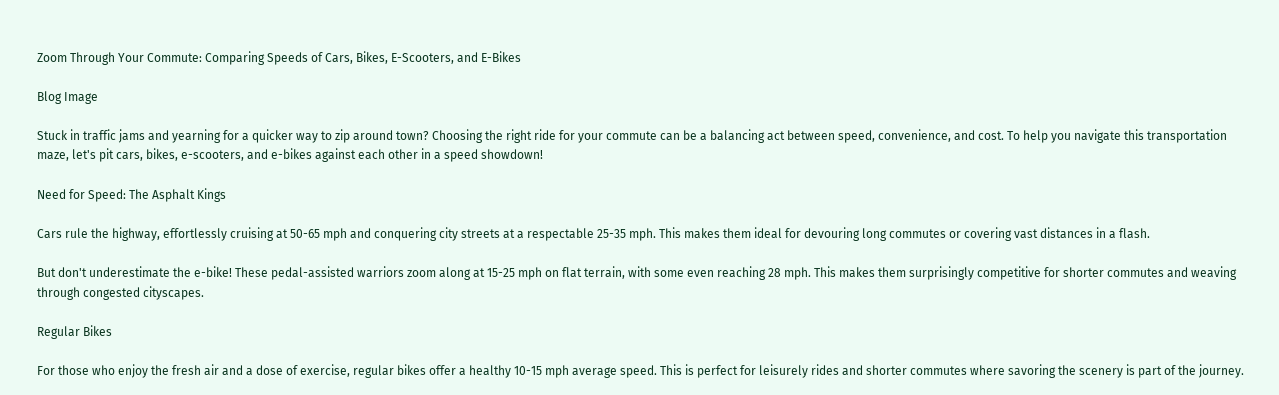Zoom Through Your Commute: Comparing Speeds of Cars, Bikes, E-Scooters, and E-Bikes

Blog Image

Stuck in traffic jams and yearning for a quicker way to zip around town? Choosing the right ride for your commute can be a balancing act between speed, convenience, and cost. To help you navigate this transportation maze, let's pit cars, bikes, e-scooters, and e-bikes against each other in a speed showdown!

Need for Speed: The Asphalt Kings

Cars rule the highway, effortlessly cruising at 50-65 mph and conquering city streets at a respectable 25-35 mph. This makes them ideal for devouring long commutes or covering vast distances in a flash.

But don't underestimate the e-bike! These pedal-assisted warriors zoom along at 15-25 mph on flat terrain, with some even reaching 28 mph. This makes them surprisingly competitive for shorter commutes and weaving through congested cityscapes.

Regular Bikes

For those who enjoy the fresh air and a dose of exercise, regular bikes offer a healthy 10-15 mph average speed. This is perfect for leisurely rides and shorter commutes where savoring the scenery is part of the journey.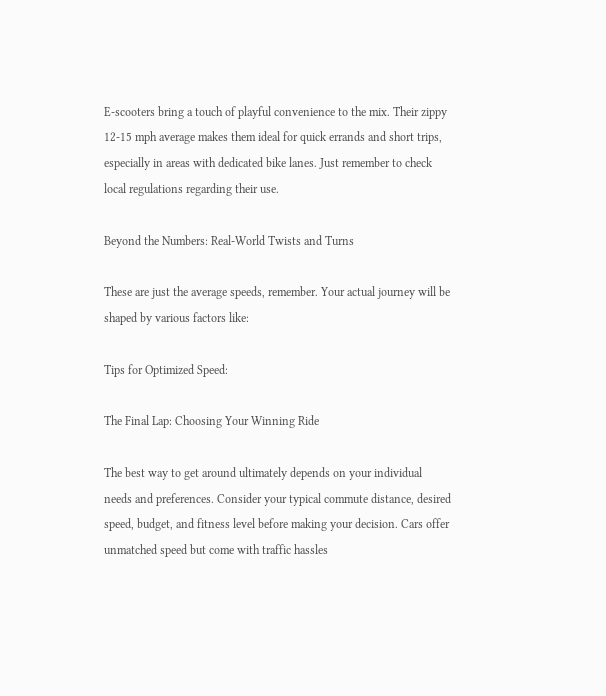E-scooters bring a touch of playful convenience to the mix. Their zippy 12-15 mph average makes them ideal for quick errands and short trips, especially in areas with dedicated bike lanes. Just remember to check local regulations regarding their use.

Beyond the Numbers: Real-World Twists and Turns

These are just the average speeds, remember. Your actual journey will be shaped by various factors like:

Tips for Optimized Speed:

The Final Lap: Choosing Your Winning Ride

The best way to get around ultimately depends on your individual needs and preferences. Consider your typical commute distance, desired speed, budget, and fitness level before making your decision. Cars offer unmatched speed but come with traffic hassles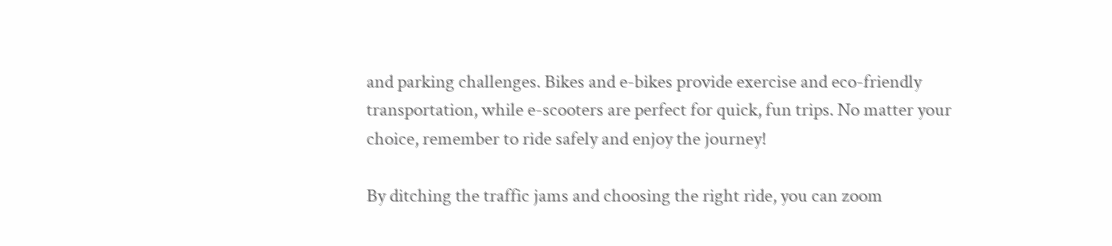and parking challenges. Bikes and e-bikes provide exercise and eco-friendly transportation, while e-scooters are perfect for quick, fun trips. No matter your choice, remember to ride safely and enjoy the journey!

By ditching the traffic jams and choosing the right ride, you can zoom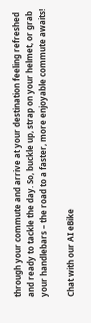through your commute and arrive at your destination feeling refreshed and ready to tackle the day. So, buckle up, strap on your helmet, or grab your handlebars – the road to a faster, more enjoyable commute awaits!

Chat with our AI eBike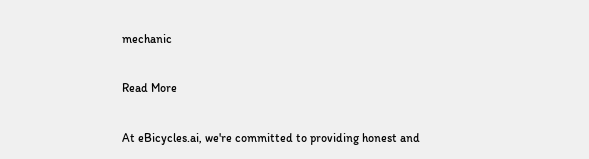mechanic

Read More

At eBicycles.ai, we're committed to providing honest and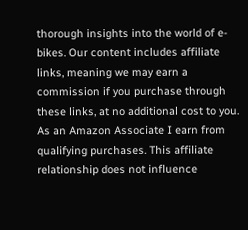thorough insights into the world of e-bikes. Our content includes affiliate links, meaning we may earn a commission if you purchase through these links, at no additional cost to you. As an Amazon Associate I earn from qualifying purchases. This affiliate relationship does not influence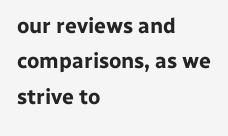our reviews and comparisons, as we strive to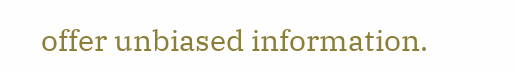offer unbiased information.